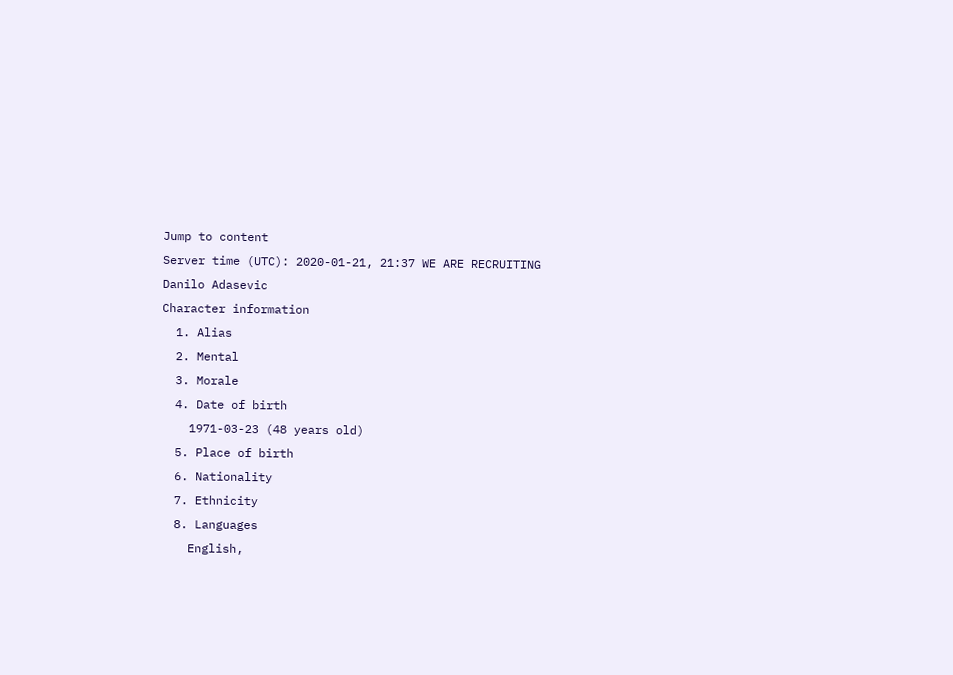Jump to content
Server time (UTC): 2020-01-21, 21:37 WE ARE RECRUITING
Danilo Adasevic
Character information
  1. Alias
  2. Mental
  3. Morale
  4. Date of birth
    1971-03-23 (48 years old)
  5. Place of birth
  6. Nationality
  7. Ethnicity
  8. Languages
    English,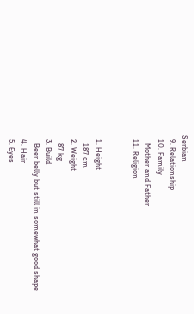Serbian
  9. Relationship
  10. Family
    Mother and Father
  11. Religion


  1. Height
    187 cm
  2. Weight
    87 kg
  3. Build
    Beer belly but still in somewhat good shape
  4. Hair
  5. Eyes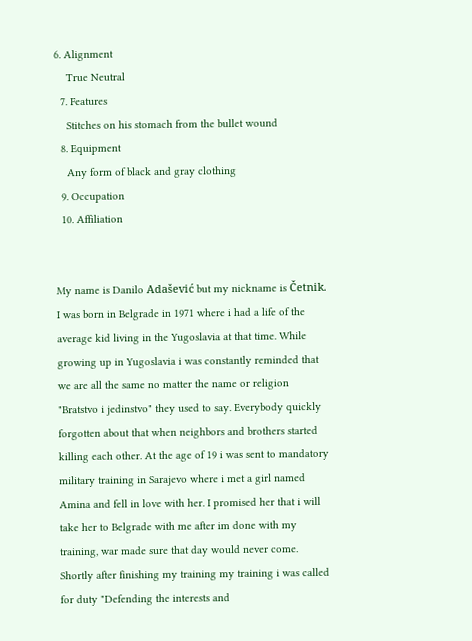6. Alignment
    True Neutral
  7. Features
    Stitches on his stomach from the bullet wound
  8. Equipment
    Any form of black and gray clothing
  9. Occupation
  10. Affiliation


My name is Danilo Adašević but my nickname is Četnik. I was born in Belgrade in 1971 where i had a life of the average kid living in the Yugoslavia at that time. While growing up in Yugoslavia i was constantly reminded that we are all the same no matter the name or religion "Bratstvo i jedinstvo" they used to say. Everybody quickly forgotten about that when neighbors and brothers started killing each other. At the age of 19 i was sent to mandatory military training in Sarajevo where i met a girl named Amina and fell in love with her. I promised her that i will take her to Belgrade with me after im done with my training, war made sure that day would never come. Shortly after finishing my training my training i was called for duty "Defending the interests and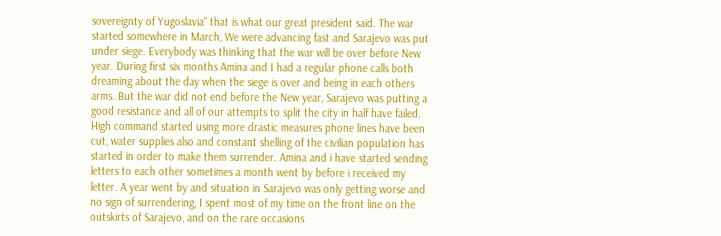sovereignty of Yugoslavia" that is what our great president said. The war started somewhere in March, We were advancing fast and Sarajevo was put under siege. Everybody was thinking that the war will be over before New year. During first six months Amina and I had a regular phone calls both dreaming about the day when the siege is over and being in each others arms. But the war did not end before the New year, Sarajevo was putting a good resistance and all of our attempts to split the city in half have failed. High command started using more drastic measures phone lines have been cut, water supplies also and constant shelling of the civilian population has started in order to make them surrender. Amina and i have started sending letters to each other sometimes a month went by before i received my letter. A year went by and situation in Sarajevo was only getting worse and no sign of surrendering, I spent most of my time on the front line on the outskirts of Sarajevo, and on the rare occasions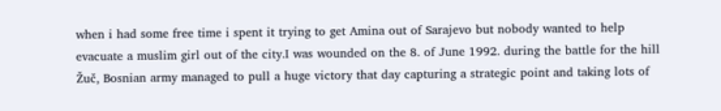when i had some free time i spent it trying to get Amina out of Sarajevo but nobody wanted to help evacuate a muslim girl out of the city.I was wounded on the 8. of June 1992. during the battle for the hill Žuč, Bosnian army managed to pull a huge victory that day capturing a strategic point and taking lots of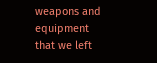weapons and equipment that we left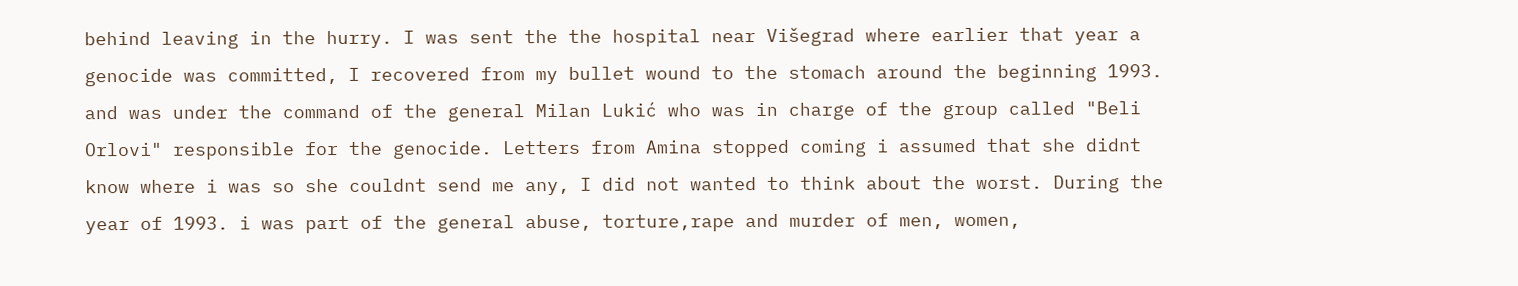behind leaving in the hurry. I was sent the the hospital near Višegrad where earlier that year a genocide was committed, I recovered from my bullet wound to the stomach around the beginning 1993. and was under the command of the general Milan Lukić who was in charge of the group called "Beli Orlovi" responsible for the genocide. Letters from Amina stopped coming i assumed that she didnt know where i was so she couldnt send me any, I did not wanted to think about the worst. During the year of 1993. i was part of the general abuse, torture,rape and murder of men, women,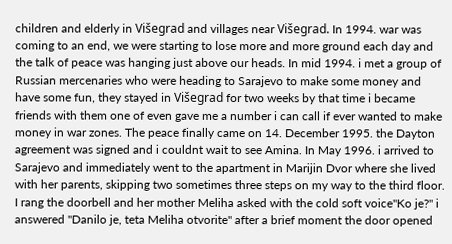children and elderly in Višegrad and villages near Višegrad. In 1994. war was coming to an end, we were starting to lose more and more ground each day and the talk of peace was hanging just above our heads. In mid 1994. i met a group of Russian mercenaries who were heading to Sarajevo to make some money and have some fun, they stayed in Višegrad for two weeks by that time i became friends with them one of even gave me a number i can call if ever wanted to make money in war zones. The peace finally came on 14. December 1995. the Dayton agreement was signed and i couldnt wait to see Amina. In May 1996. i arrived to Sarajevo and immediately went to the apartment in Marijin Dvor where she lived with her parents, skipping two sometimes three steps on my way to the third floor. I rang the doorbell and her mother Meliha asked with the cold soft voice"Ko je?" i answered "Danilo je, teta Meliha otvorite" after a brief moment the door opened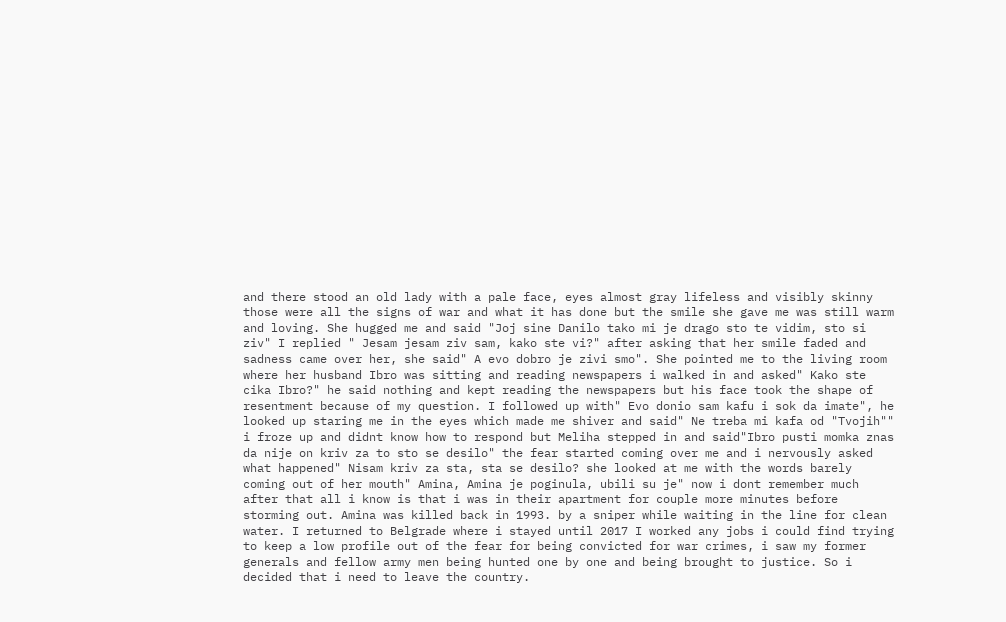and there stood an old lady with a pale face, eyes almost gray lifeless and visibly skinny those were all the signs of war and what it has done but the smile she gave me was still warm and loving. She hugged me and said "Joj sine Danilo tako mi je drago sto te vidim, sto si ziv" I replied " Jesam jesam ziv sam, kako ste vi?" after asking that her smile faded and sadness came over her, she said" A evo dobro je zivi smo". She pointed me to the living room where her husband Ibro was sitting and reading newspapers i walked in and asked" Kako ste cika Ibro?" he said nothing and kept reading the newspapers but his face took the shape of resentment because of my question. I followed up with" Evo donio sam kafu i sok da imate", he looked up staring me in the eyes which made me shiver and said" Ne treba mi kafa od "Tvojih"" i froze up and didnt know how to respond but Meliha stepped in and said"Ibro pusti momka znas da nije on kriv za to sto se desilo" the fear started coming over me and i nervously asked what happened" Nisam kriv za sta, sta se desilo? she looked at me with the words barely coming out of her mouth" Amina, Amina je poginula, ubili su je" now i dont remember much after that all i know is that i was in their apartment for couple more minutes before storming out. Amina was killed back in 1993. by a sniper while waiting in the line for clean water. I returned to Belgrade where i stayed until 2017 I worked any jobs i could find trying to keep a low profile out of the fear for being convicted for war crimes, i saw my former generals and fellow army men being hunted one by one and being brought to justice. So i decided that i need to leave the country.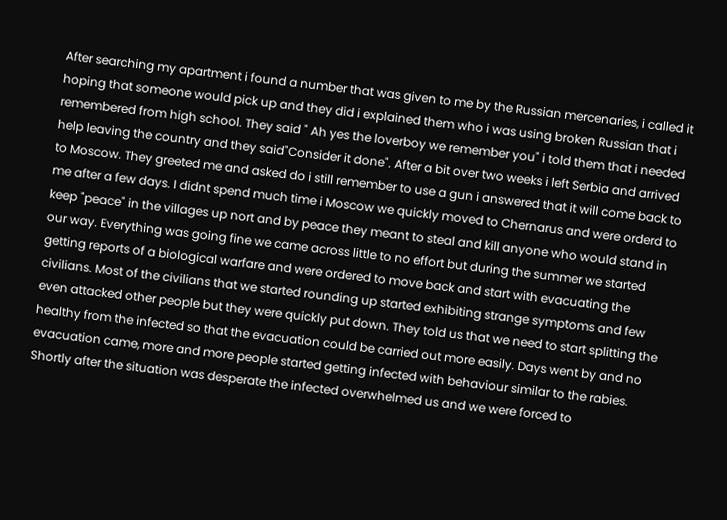After searching my apartment i found a number that was given to me by the Russian mercenaries, i called it hoping that someone would pick up and they did i explained them who i was using broken Russian that i remembered from high school. They said " Ah yes the loverboy we remember you" i told them that i needed help leaving the country and they said"Consider it done". After a bit over two weeks i left Serbia and arrived to Moscow. They greeted me and asked do i still remember to use a gun i answered that it will come back to me after a few days. I didnt spend much time i Moscow we quickly moved to Chernarus and were orderd to keep "peace" in the villages up nort and by peace they meant to steal and kill anyone who would stand in our way. Everything was going fine we came across little to no effort but during the summer we started getting reports of a biological warfare and were ordered to move back and start with evacuating the civilians. Most of the civilians that we started rounding up started exhibiting strange symptoms and few even attacked other people but they were quickly put down. They told us that we need to start splitting the healthy from the infected so that the evacuation could be carried out more easily. Days went by and no evacuation came, more and more people started getting infected with behaviour similar to the rabies. Shortly after the situation was desperate the infected overwhelmed us and we were forced to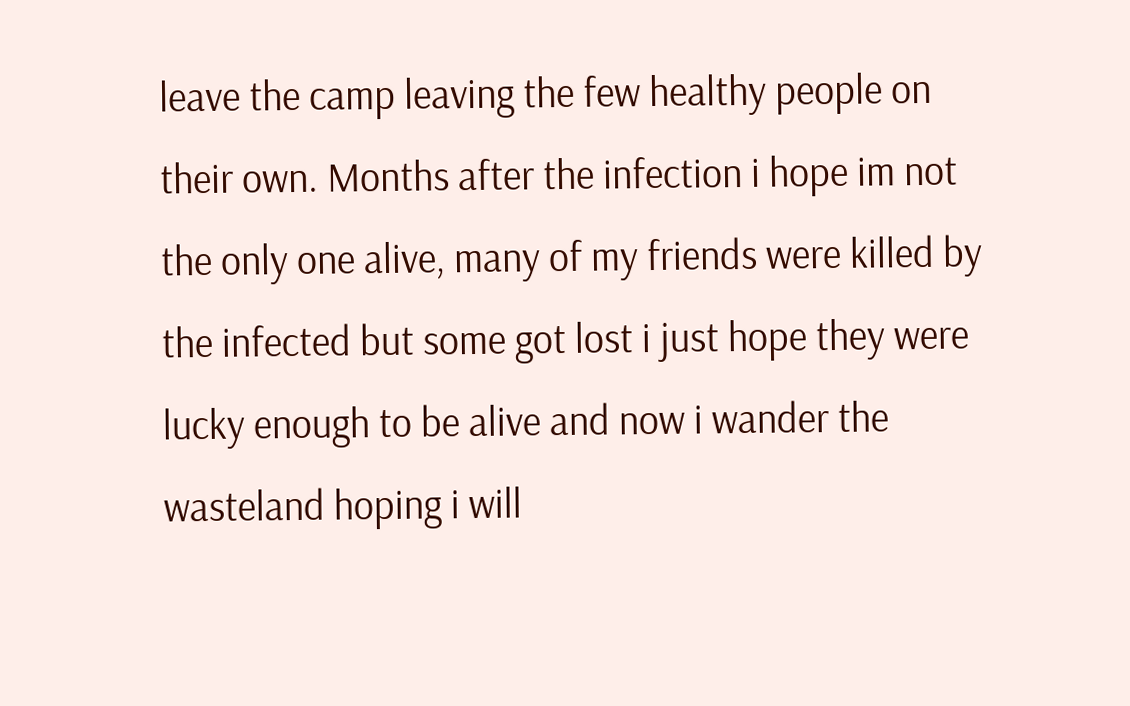leave the camp leaving the few healthy people on their own. Months after the infection i hope im not the only one alive, many of my friends were killed by the infected but some got lost i just hope they were lucky enough to be alive and now i wander the wasteland hoping i will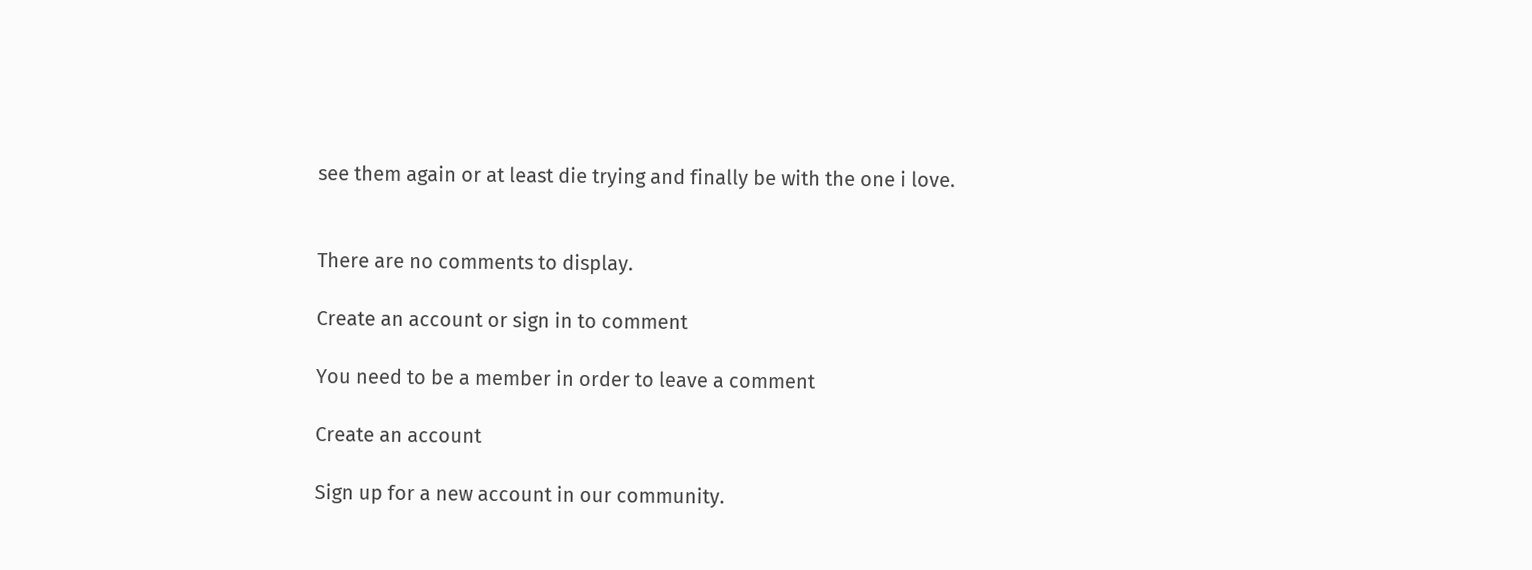see them again or at least die trying and finally be with the one i love.


There are no comments to display.

Create an account or sign in to comment

You need to be a member in order to leave a comment

Create an account

Sign up for a new account in our community.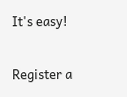It's easy!

Register a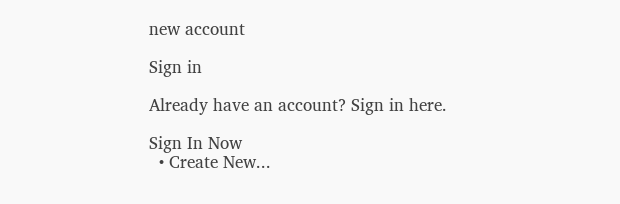new account

Sign in

Already have an account? Sign in here.

Sign In Now
  • Create New...